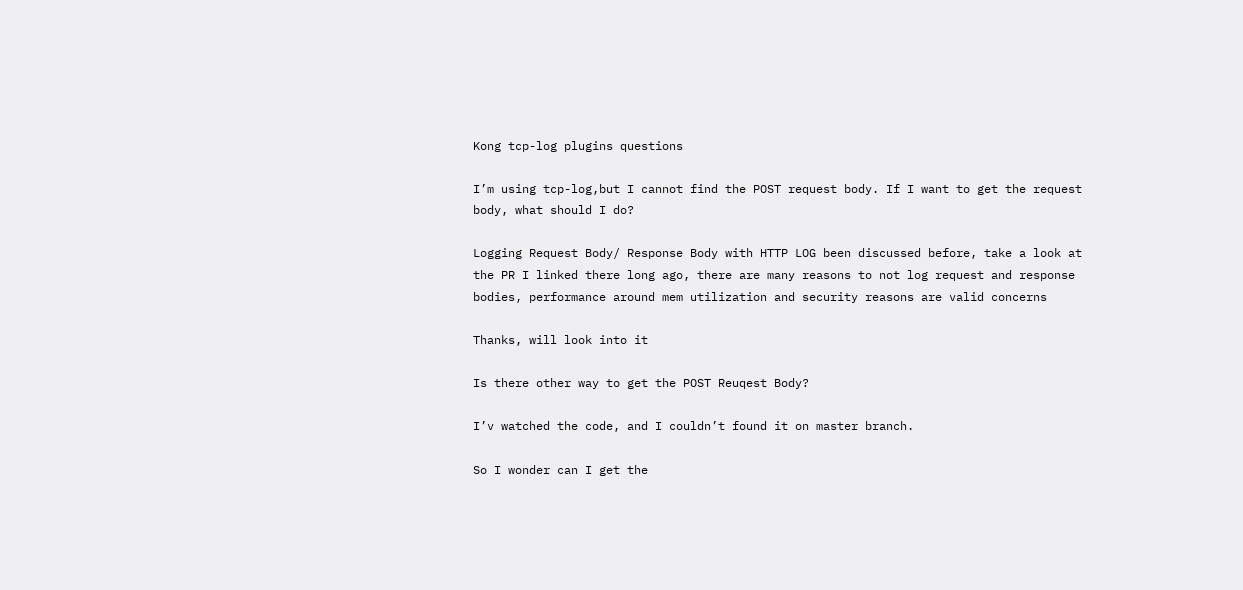Kong tcp-log plugins questions

I’m using tcp-log,but I cannot find the POST request body. If I want to get the request body, what should I do?

Logging Request Body/ Response Body with HTTP LOG been discussed before, take a look at the PR I linked there long ago, there are many reasons to not log request and response bodies, performance around mem utilization and security reasons are valid concerns

Thanks, will look into it

Is there other way to get the POST Reuqest Body?

I’v watched the code, and I couldn’t found it on master branch.

So I wonder can I get the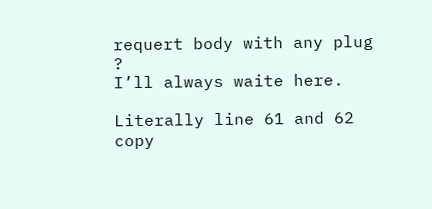requert body with any plug ?
I’ll always waite here.

Literally line 61 and 62 copy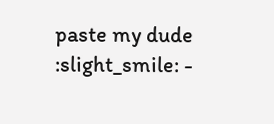paste my dude :slight_smile: -